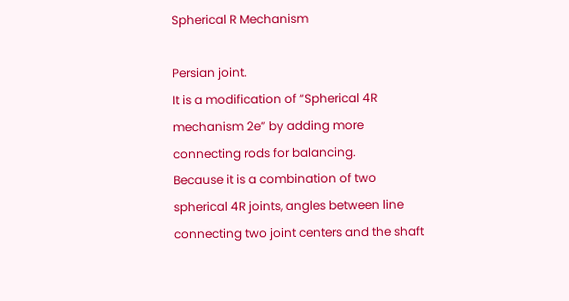Spherical R Mechanism

Persian joint.
It is a modification of “Spherical 4R mechanism 2e” by adding more connecting rods for balancing.
Because it is a combination of two spherical 4R joints, angles between line connecting two joint centers and the shaft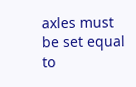axles must be set equal to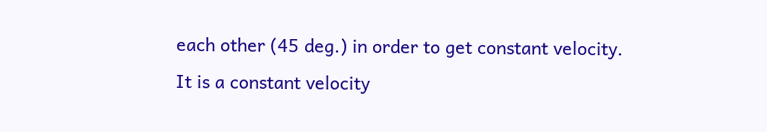each other (45 deg.) in order to get constant velocity.
It is a constant velocity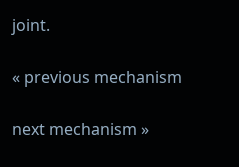joint.

« previous mechanism

next mechanism »